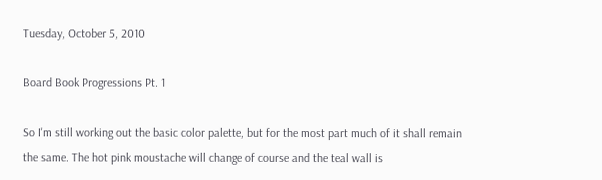Tuesday, October 5, 2010

Board Book Progressions Pt. 1

So I'm still working out the basic color palette, but for the most part much of it shall remain the same. The hot pink moustache will change of course and the teal wall is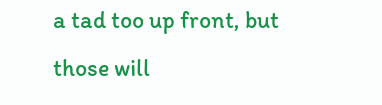a tad too up front, but those will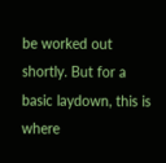be worked out shortly. But for a basic laydown, this is where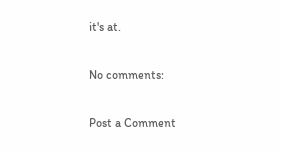it's at.

No comments:

Post a Comment